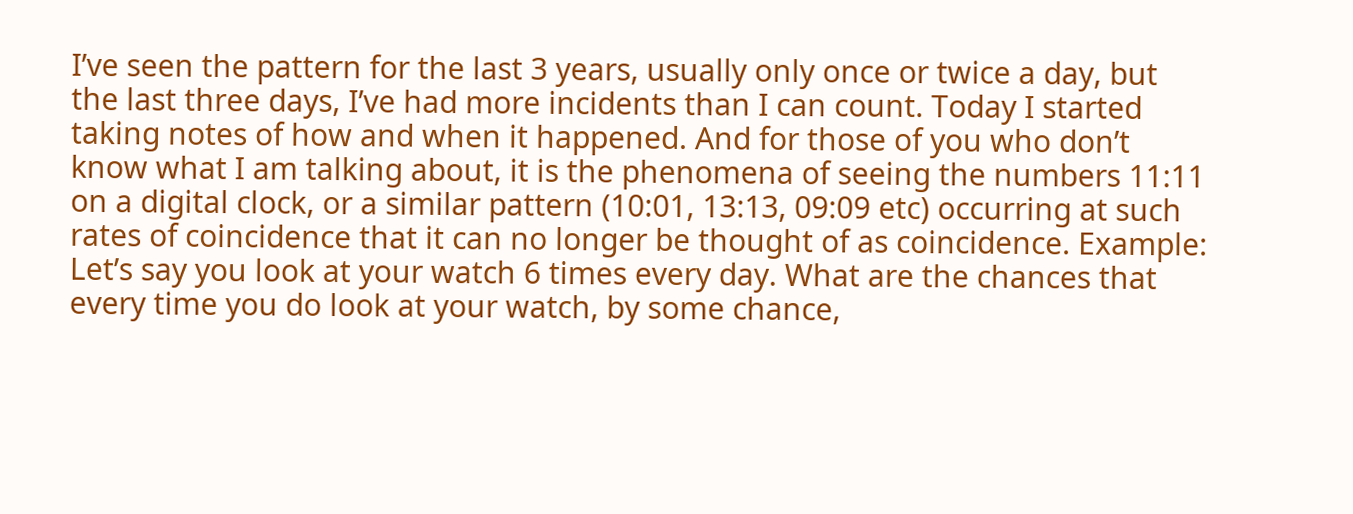I’ve seen the pattern for the last 3 years, usually only once or twice a day, but the last three days, I’ve had more incidents than I can count. Today I started taking notes of how and when it happened. And for those of you who don’t know what I am talking about, it is the phenomena of seeing the numbers 11:11 on a digital clock, or a similar pattern (10:01, 13:13, 09:09 etc) occurring at such rates of coincidence that it can no longer be thought of as coincidence. Example: Let’s say you look at your watch 6 times every day. What are the chances that every time you do look at your watch, by some chance,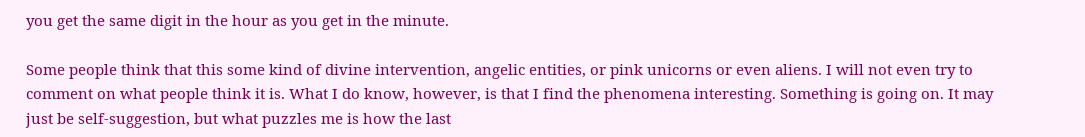you get the same digit in the hour as you get in the minute.

Some people think that this some kind of divine intervention, angelic entities, or pink unicorns or even aliens. I will not even try to comment on what people think it is. What I do know, however, is that I find the phenomena interesting. Something is going on. It may just be self-suggestion, but what puzzles me is how the last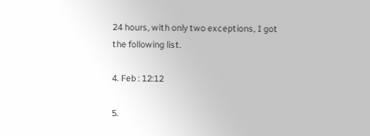24 hours, with only two exceptions, I got the following list.

4. Feb : 12:12

5.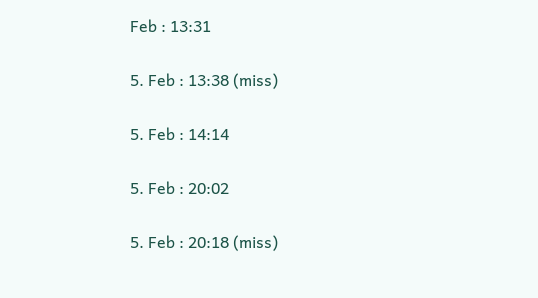Feb : 13:31

5. Feb : 13:38 (miss)

5. Feb : 14:14

5. Feb : 20:02

5. Feb : 20:18 (miss)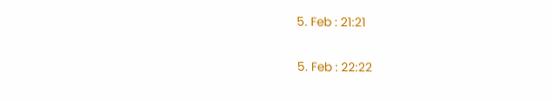5. Feb : 21:21

5. Feb : 22:22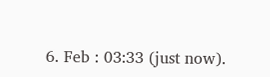6. Feb : 03:33 (just now).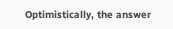Optimistically, the answer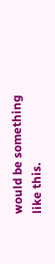would be something like this.